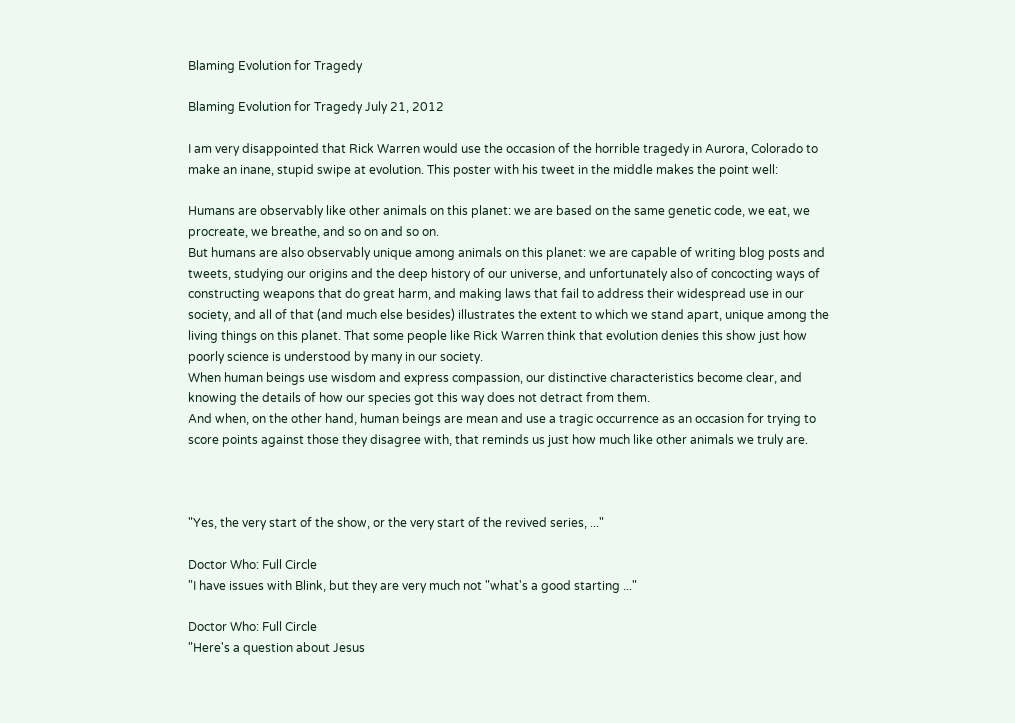Blaming Evolution for Tragedy

Blaming Evolution for Tragedy July 21, 2012

I am very disappointed that Rick Warren would use the occasion of the horrible tragedy in Aurora, Colorado to make an inane, stupid swipe at evolution. This poster with his tweet in the middle makes the point well:

Humans are observably like other animals on this planet: we are based on the same genetic code, we eat, we procreate, we breathe, and so on and so on.
But humans are also observably unique among animals on this planet: we are capable of writing blog posts and tweets, studying our origins and the deep history of our universe, and unfortunately also of concocting ways of constructing weapons that do great harm, and making laws that fail to address their widespread use in our society, and all of that (and much else besides) illustrates the extent to which we stand apart, unique among the living things on this planet. That some people like Rick Warren think that evolution denies this show just how poorly science is understood by many in our society.
When human beings use wisdom and express compassion, our distinctive characteristics become clear, and knowing the details of how our species got this way does not detract from them.
And when, on the other hand, human beings are mean and use a tragic occurrence as an occasion for trying to score points against those they disagree with, that reminds us just how much like other animals we truly are.



"Yes, the very start of the show, or the very start of the revived series, ..."

Doctor Who: Full Circle
"I have issues with Blink, but they are very much not "what's a good starting ..."

Doctor Who: Full Circle
"Here's a question about Jesus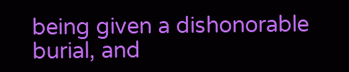being given a dishonorable burial, and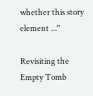whether this story element ..."

Revisiting the Empty Tomb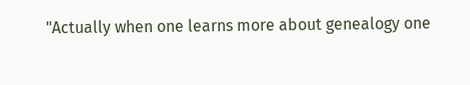"Actually when one learns more about genealogy one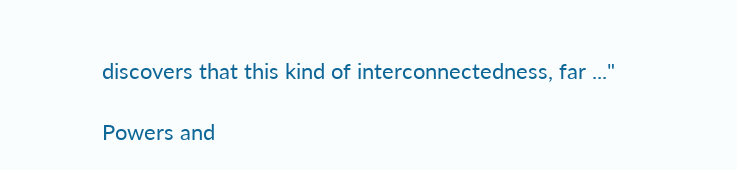discovers that this kind of interconnectedness, far ..."

Powers and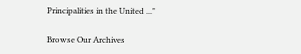Principalities in the United ..."

Browse Our Archives